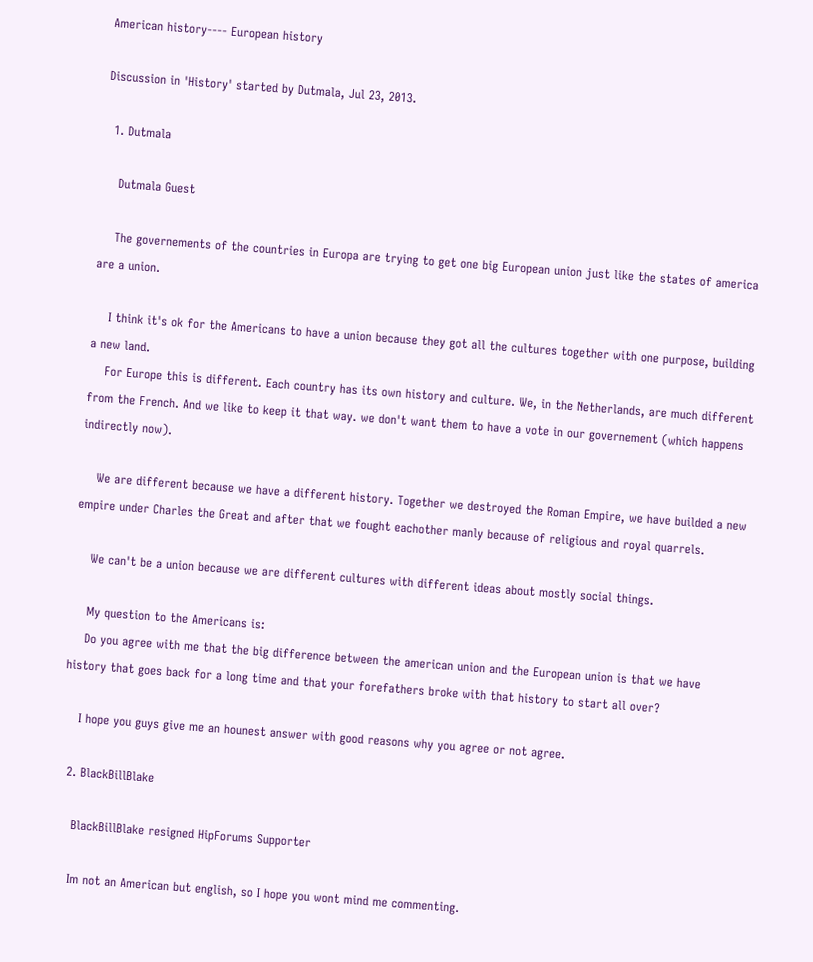American history---- European history

Discussion in 'History' started by Dutmala, Jul 23, 2013.

  1. Dutmala

    Dutmala Guest

    The governements of the countries in Europa are trying to get one big European union just like the states of america are a union.

    I think it's ok for the Americans to have a union because they got all the cultures together with one purpose, building a new land.
    For Europe this is different. Each country has its own history and culture. We, in the Netherlands, are much different from the French. And we like to keep it that way. we don't want them to have a vote in our governement (which happens indirectly now).

    We are different because we have a different history. Together we destroyed the Roman Empire, we have builded a new empire under Charles the Great and after that we fought eachother manly because of religious and royal quarrels.

    We can't be a union because we are different cultures with different ideas about mostly social things.

    My question to the Americans is:
    Do you agree with me that the big difference between the american union and the European union is that we have history that goes back for a long time and that your forefathers broke with that history to start all over?

    I hope you guys give me an hounest answer with good reasons why you agree or not agree.

  2. BlackBillBlake

    BlackBillBlake resigned HipForums Supporter

    Im not an American but english, so I hope you wont mind me commenting.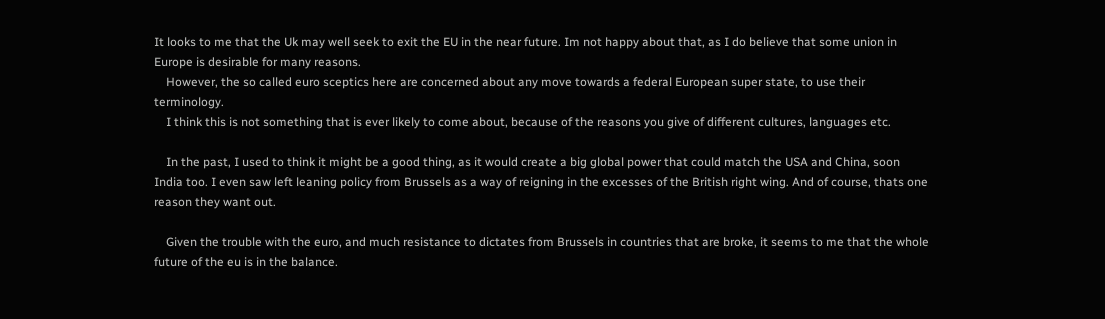It looks to me that the Uk may well seek to exit the EU in the near future. Im not happy about that, as I do believe that some union in Europe is desirable for many reasons.
    However, the so called euro sceptics here are concerned about any move towards a federal European super state, to use their terminology.
    I think this is not something that is ever likely to come about, because of the reasons you give of different cultures, languages etc.

    In the past, I used to think it might be a good thing, as it would create a big global power that could match the USA and China, soon India too. I even saw left leaning policy from Brussels as a way of reigning in the excesses of the British right wing. And of course, thats one reason they want out.

    Given the trouble with the euro, and much resistance to dictates from Brussels in countries that are broke, it seems to me that the whole future of the eu is in the balance.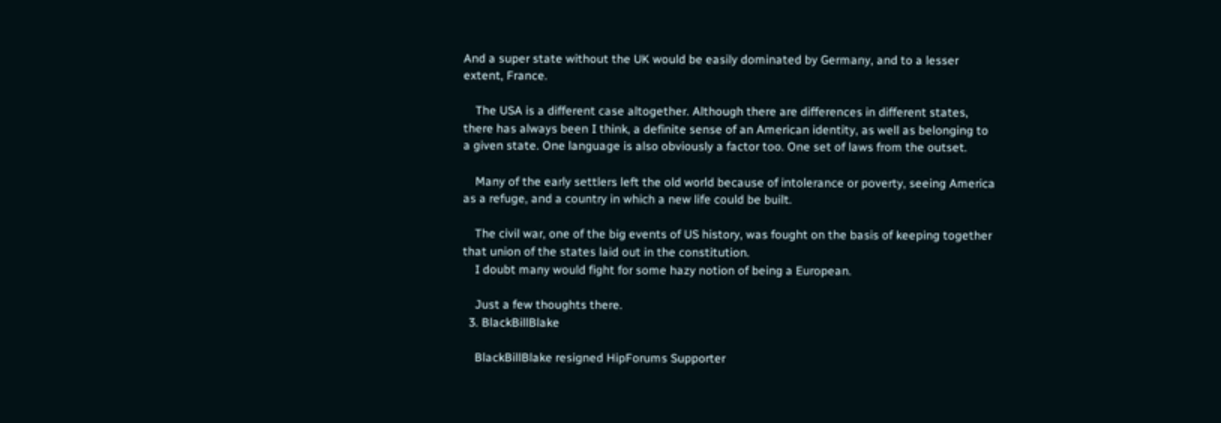And a super state without the UK would be easily dominated by Germany, and to a lesser extent, France.

    The USA is a different case altogether. Although there are differences in different states, there has always been I think, a definite sense of an American identity, as well as belonging to a given state. One language is also obviously a factor too. One set of laws from the outset.

    Many of the early settlers left the old world because of intolerance or poverty, seeing America as a refuge, and a country in which a new life could be built.

    The civil war, one of the big events of US history, was fought on the basis of keeping together that union of the states laid out in the constitution.
    I doubt many would fight for some hazy notion of being a European.

    Just a few thoughts there.
  3. BlackBillBlake

    BlackBillBlake resigned HipForums Supporter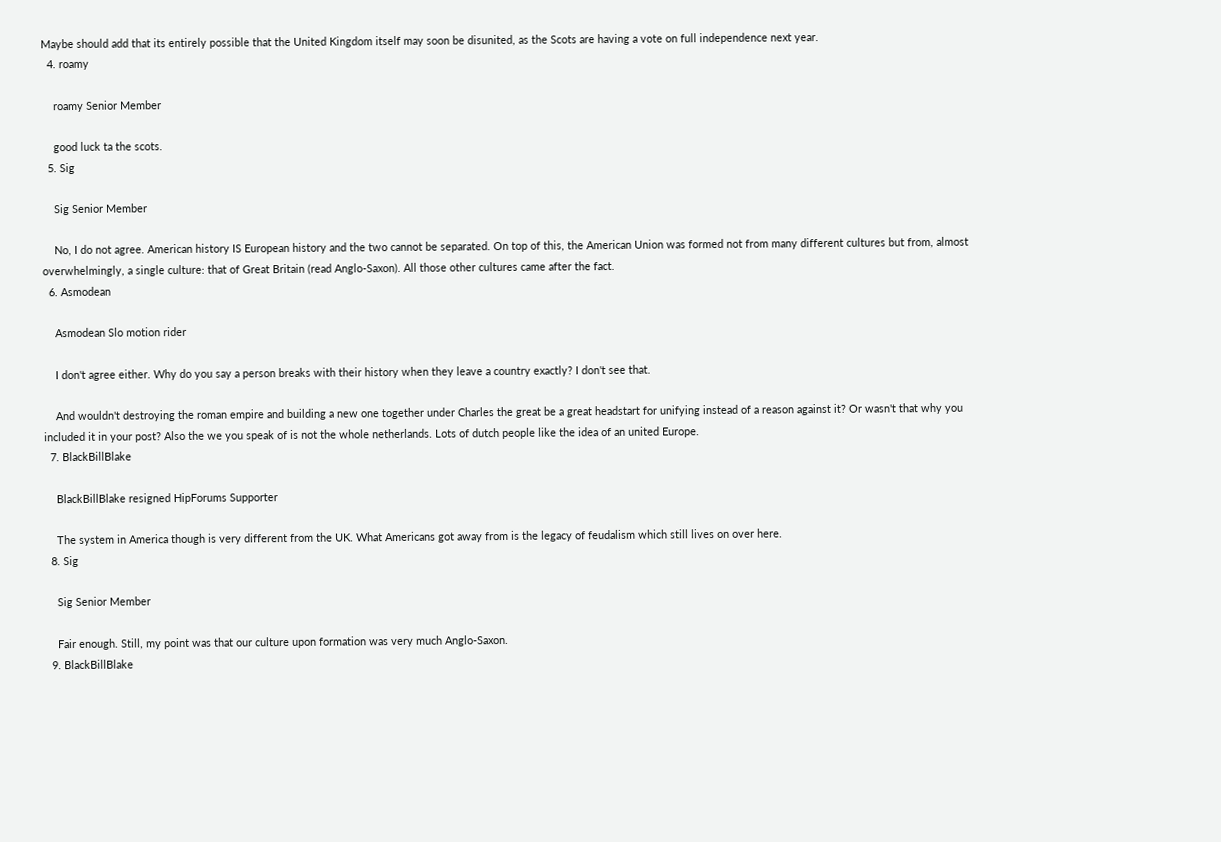Maybe should add that its entirely possible that the United Kingdom itself may soon be disunited, as the Scots are having a vote on full independence next year.
  4. roamy

    roamy Senior Member

    good luck ta the scots.
  5. Sig

    Sig Senior Member

    No, I do not agree. American history IS European history and the two cannot be separated. On top of this, the American Union was formed not from many different cultures but from, almost overwhelmingly, a single culture: that of Great Britain (read Anglo-Saxon). All those other cultures came after the fact.
  6. Asmodean

    Asmodean Slo motion rider

    I don't agree either. Why do you say a person breaks with their history when they leave a country exactly? I don't see that.

    And wouldn't destroying the roman empire and building a new one together under Charles the great be a great headstart for unifying instead of a reason against it? Or wasn't that why you included it in your post? Also the we you speak of is not the whole netherlands. Lots of dutch people like the idea of an united Europe.
  7. BlackBillBlake

    BlackBillBlake resigned HipForums Supporter

    The system in America though is very different from the UK. What Americans got away from is the legacy of feudalism which still lives on over here.
  8. Sig

    Sig Senior Member

    Fair enough. Still, my point was that our culture upon formation was very much Anglo-Saxon.
  9. BlackBillBlake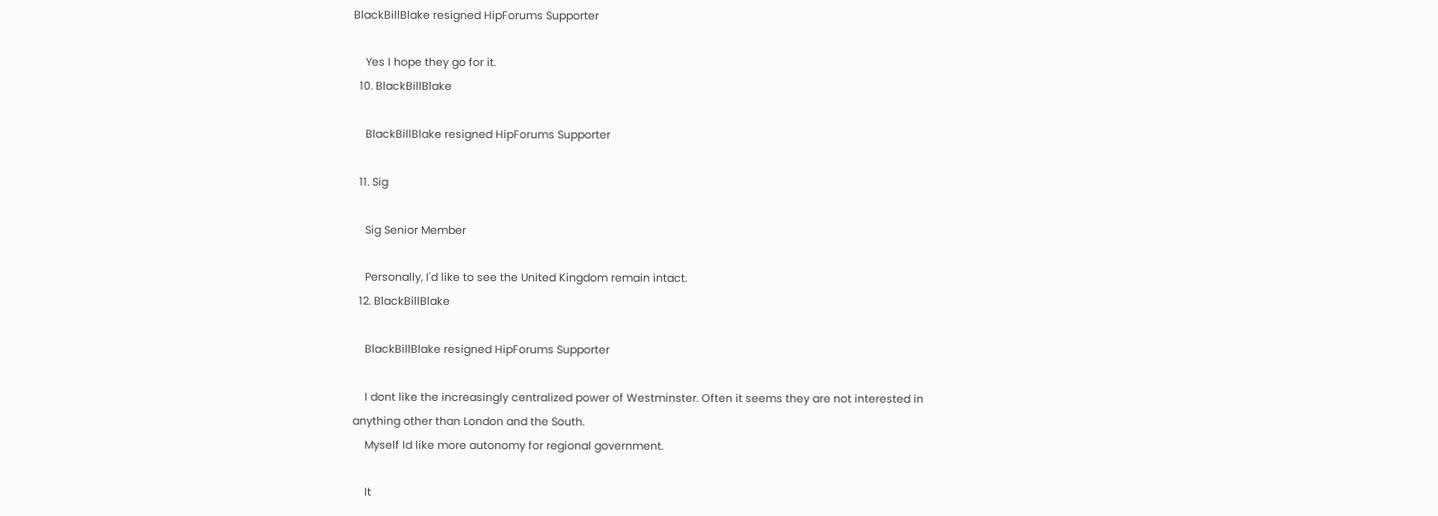BlackBillBlake resigned HipForums Supporter

    Yes I hope they go for it.
  10. BlackBillBlake

    BlackBillBlake resigned HipForums Supporter

  11. Sig

    Sig Senior Member

    Personally, I'd like to see the United Kingdom remain intact.
  12. BlackBillBlake

    BlackBillBlake resigned HipForums Supporter

    I dont like the increasingly centralized power of Westminster. Often it seems they are not interested in anything other than London and the South.
    Myself Id like more autonomy for regional government.

    It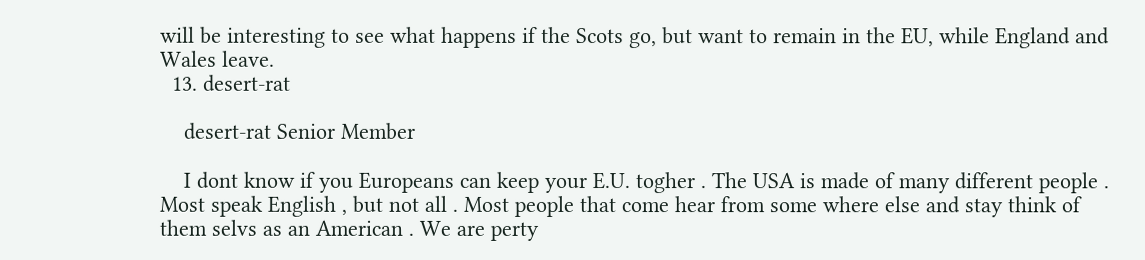will be interesting to see what happens if the Scots go, but want to remain in the EU, while England and Wales leave.
  13. desert-rat

    desert-rat Senior Member

    I dont know if you Europeans can keep your E.U. togher . The USA is made of many different people . Most speak English , but not all . Most people that come hear from some where else and stay think of them selvs as an American . We are perty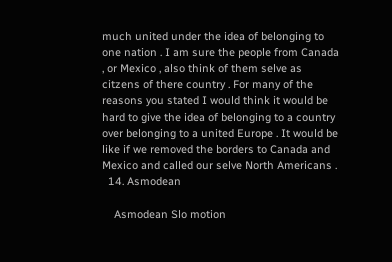much united under the idea of belonging to one nation . I am sure the people from Canada , or Mexico , also think of them selve as citzens of there country . For many of the reasons you stated I would think it would be hard to give the idea of belonging to a country over belonging to a united Europe . It would be like if we removed the borders to Canada and Mexico and called our selve North Americans .
  14. Asmodean

    Asmodean Slo motion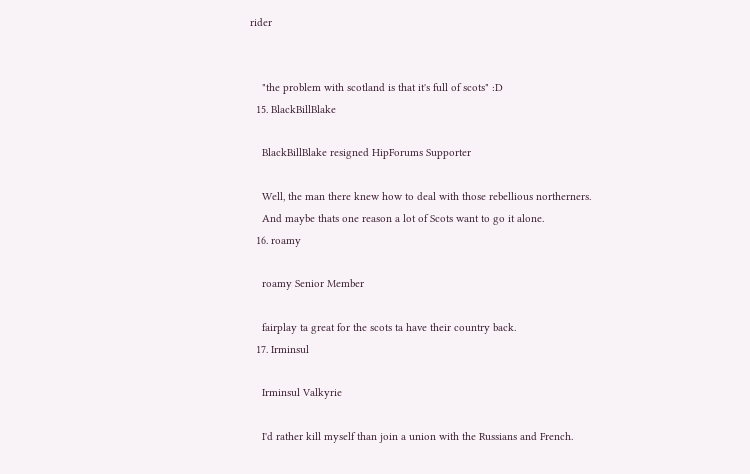rider


    "the problem with scotland is that it's full of scots" :D
  15. BlackBillBlake

    BlackBillBlake resigned HipForums Supporter

    Well, the man there knew how to deal with those rebellious northerners.
    And maybe thats one reason a lot of Scots want to go it alone.
  16. roamy

    roamy Senior Member

    fairplay ta great for the scots ta have their country back.
  17. Irminsul

    Irminsul Valkyrie

    I'd rather kill myself than join a union with the Russians and French.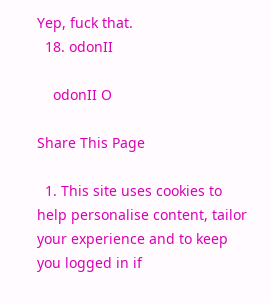Yep, fuck that.
  18. odonII

    odonII O

Share This Page

  1. This site uses cookies to help personalise content, tailor your experience and to keep you logged in if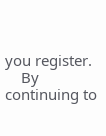you register.
    By continuing to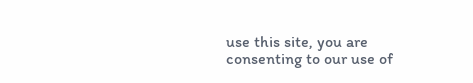use this site, you are consenting to our use of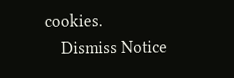cookies.
    Dismiss Notice